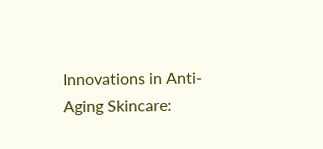Innovations in Anti-Aging Skincare: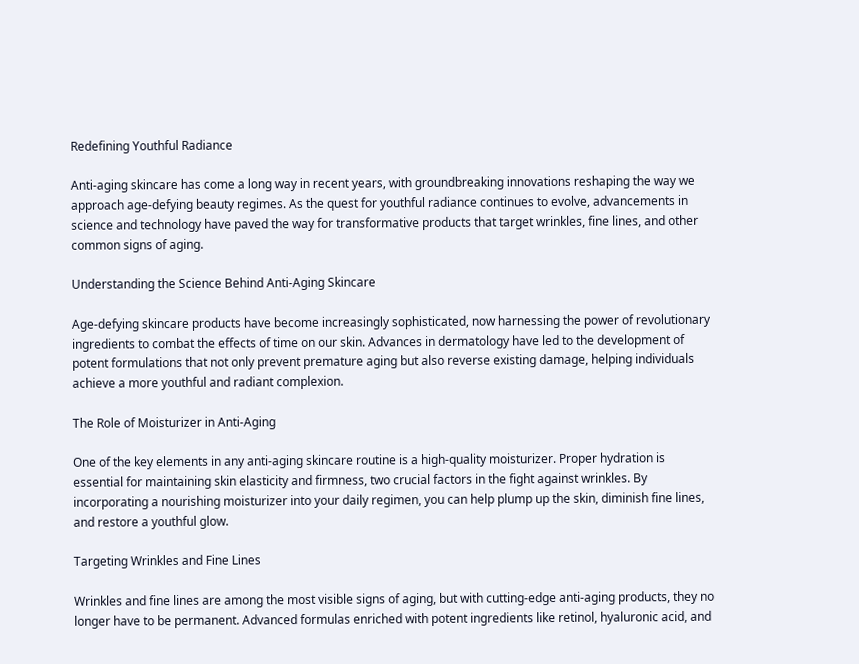Redefining Youthful Radiance

Anti-aging skincare has come a long way in recent years, with groundbreaking innovations reshaping the way we approach age-defying beauty regimes. As the quest for youthful radiance continues to evolve, advancements in science and technology have paved the way for transformative products that target wrinkles, fine lines, and other common signs of aging.

Understanding the Science Behind Anti-Aging Skincare

Age-defying skincare products have become increasingly sophisticated, now harnessing the power of revolutionary ingredients to combat the effects of time on our skin. Advances in dermatology have led to the development of potent formulations that not only prevent premature aging but also reverse existing damage, helping individuals achieve a more youthful and radiant complexion.

The Role of Moisturizer in Anti-Aging

One of the key elements in any anti-aging skincare routine is a high-quality moisturizer. Proper hydration is essential for maintaining skin elasticity and firmness, two crucial factors in the fight against wrinkles. By incorporating a nourishing moisturizer into your daily regimen, you can help plump up the skin, diminish fine lines, and restore a youthful glow.

Targeting Wrinkles and Fine Lines

Wrinkles and fine lines are among the most visible signs of aging, but with cutting-edge anti-aging products, they no longer have to be permanent. Advanced formulas enriched with potent ingredients like retinol, hyaluronic acid, and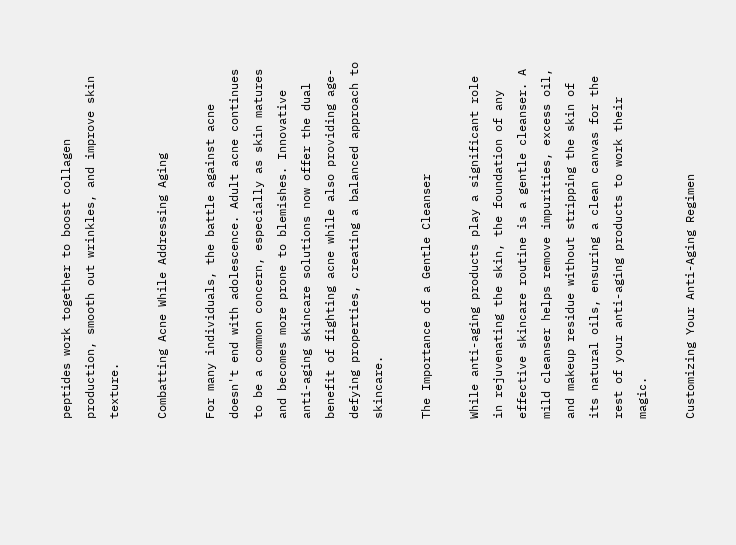peptides work together to boost collagen production, smooth out wrinkles, and improve skin texture.

Combatting Acne While Addressing Aging

For many individuals, the battle against acne doesn't end with adolescence. Adult acne continues to be a common concern, especially as skin matures and becomes more prone to blemishes. Innovative anti-aging skincare solutions now offer the dual benefit of fighting acne while also providing age-defying properties, creating a balanced approach to skincare.

The Importance of a Gentle Cleanser

While anti-aging products play a significant role in rejuvenating the skin, the foundation of any effective skincare routine is a gentle cleanser. A mild cleanser helps remove impurities, excess oil, and makeup residue without stripping the skin of its natural oils, ensuring a clean canvas for the rest of your anti-aging products to work their magic.

Customizing Your Anti-Aging Regimen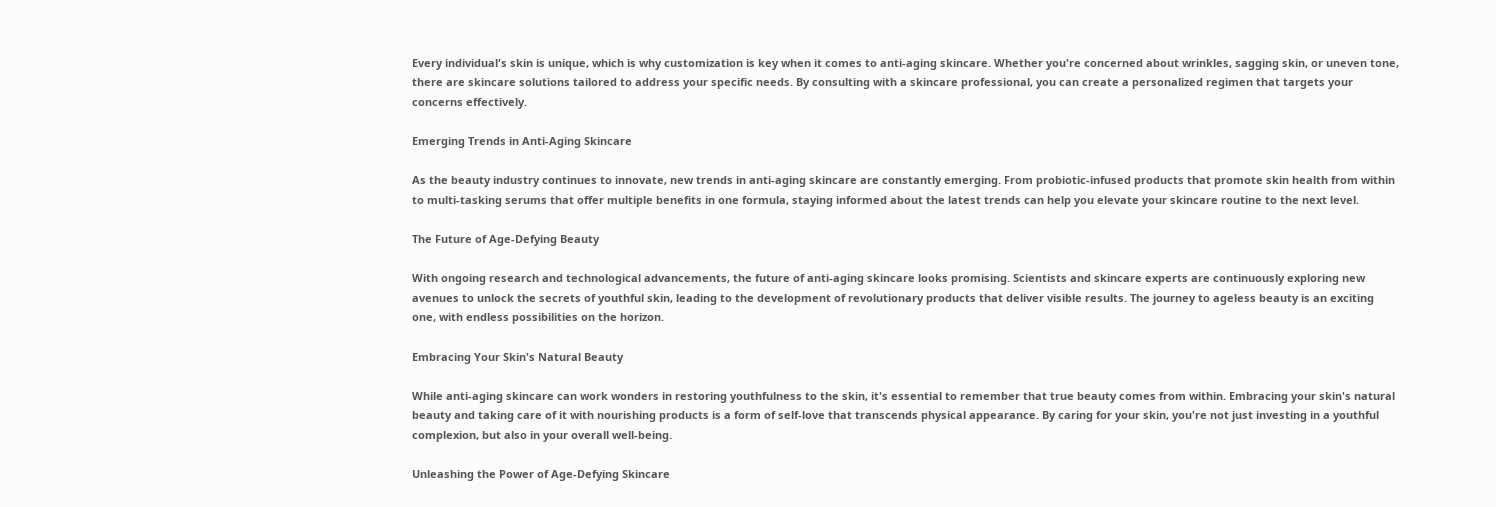Every individual's skin is unique, which is why customization is key when it comes to anti-aging skincare. Whether you're concerned about wrinkles, sagging skin, or uneven tone, there are skincare solutions tailored to address your specific needs. By consulting with a skincare professional, you can create a personalized regimen that targets your concerns effectively.

Emerging Trends in Anti-Aging Skincare

As the beauty industry continues to innovate, new trends in anti-aging skincare are constantly emerging. From probiotic-infused products that promote skin health from within to multi-tasking serums that offer multiple benefits in one formula, staying informed about the latest trends can help you elevate your skincare routine to the next level.

The Future of Age-Defying Beauty

With ongoing research and technological advancements, the future of anti-aging skincare looks promising. Scientists and skincare experts are continuously exploring new avenues to unlock the secrets of youthful skin, leading to the development of revolutionary products that deliver visible results. The journey to ageless beauty is an exciting one, with endless possibilities on the horizon.

Embracing Your Skin's Natural Beauty

While anti-aging skincare can work wonders in restoring youthfulness to the skin, it's essential to remember that true beauty comes from within. Embracing your skin's natural beauty and taking care of it with nourishing products is a form of self-love that transcends physical appearance. By caring for your skin, you're not just investing in a youthful complexion, but also in your overall well-being.

Unleashing the Power of Age-Defying Skincare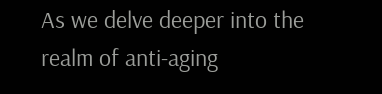As we delve deeper into the realm of anti-aging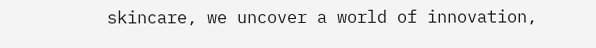skincare, we uncover a world of innovation,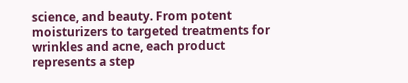science, and beauty. From potent moisturizers to targeted treatments for wrinkles and acne, each product represents a step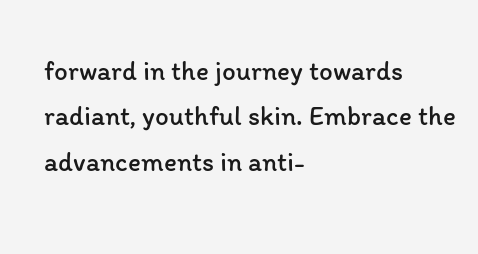forward in the journey towards radiant, youthful skin. Embrace the advancements in anti-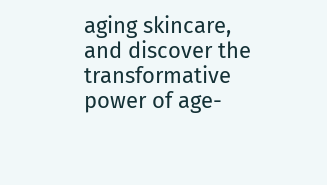aging skincare, and discover the transformative power of age-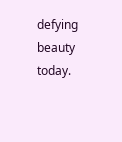defying beauty today.